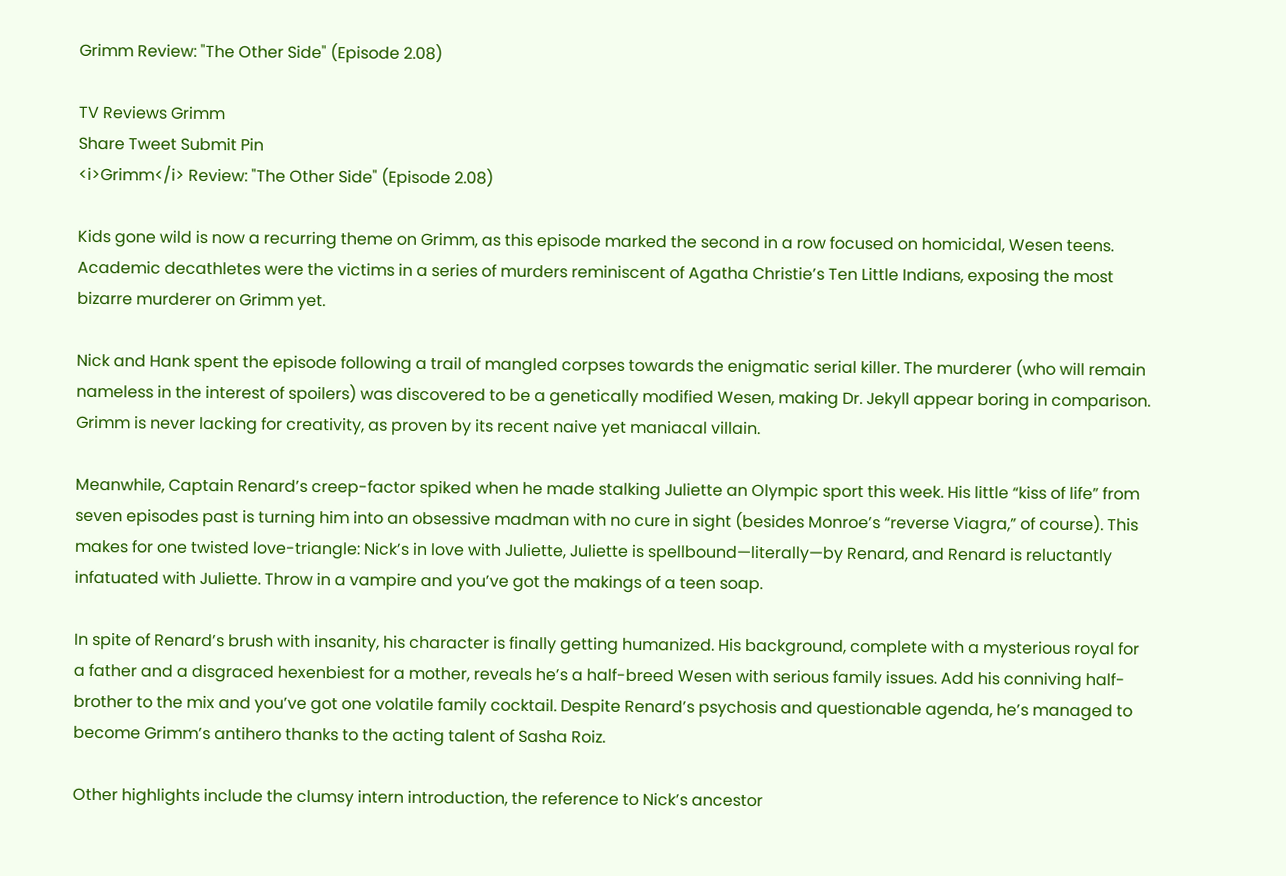Grimm Review: "The Other Side" (Episode 2.08)

TV Reviews Grimm
Share Tweet Submit Pin
<i>Grimm</i> Review: "The Other Side" (Episode 2.08)

Kids gone wild is now a recurring theme on Grimm, as this episode marked the second in a row focused on homicidal, Wesen teens. Academic decathletes were the victims in a series of murders reminiscent of Agatha Christie’s Ten Little Indians, exposing the most bizarre murderer on Grimm yet.

Nick and Hank spent the episode following a trail of mangled corpses towards the enigmatic serial killer. The murderer (who will remain nameless in the interest of spoilers) was discovered to be a genetically modified Wesen, making Dr. Jekyll appear boring in comparison. Grimm is never lacking for creativity, as proven by its recent naive yet maniacal villain.

Meanwhile, Captain Renard’s creep-factor spiked when he made stalking Juliette an Olympic sport this week. His little “kiss of life” from seven episodes past is turning him into an obsessive madman with no cure in sight (besides Monroe’s “reverse Viagra,” of course). This makes for one twisted love-triangle: Nick’s in love with Juliette, Juliette is spellbound—literally—by Renard, and Renard is reluctantly infatuated with Juliette. Throw in a vampire and you’ve got the makings of a teen soap.

In spite of Renard’s brush with insanity, his character is finally getting humanized. His background, complete with a mysterious royal for a father and a disgraced hexenbiest for a mother, reveals he’s a half-breed Wesen with serious family issues. Add his conniving half-brother to the mix and you’ve got one volatile family cocktail. Despite Renard’s psychosis and questionable agenda, he’s managed to become Grimm’s antihero thanks to the acting talent of Sasha Roiz.

Other highlights include the clumsy intern introduction, the reference to Nick’s ancestor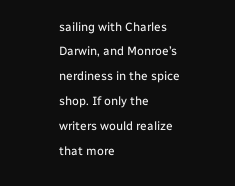sailing with Charles Darwin, and Monroe’s nerdiness in the spice shop. If only the writers would realize that more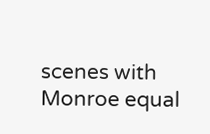scenes with Monroe equal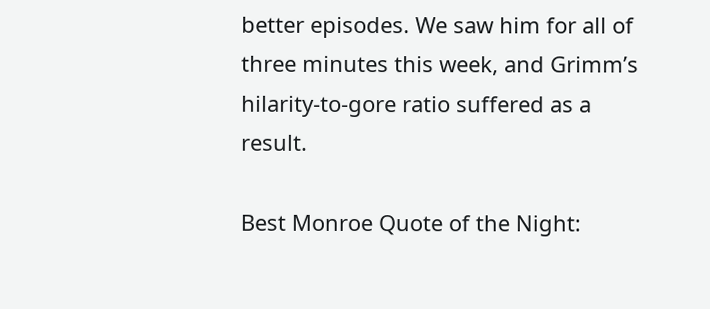better episodes. We saw him for all of three minutes this week, and Grimm’s hilarity-to-gore ratio suffered as a result.

Best Monroe Quote of the Night: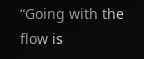“Going with the flow is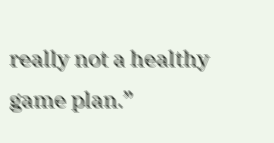really not a healthy game plan.”